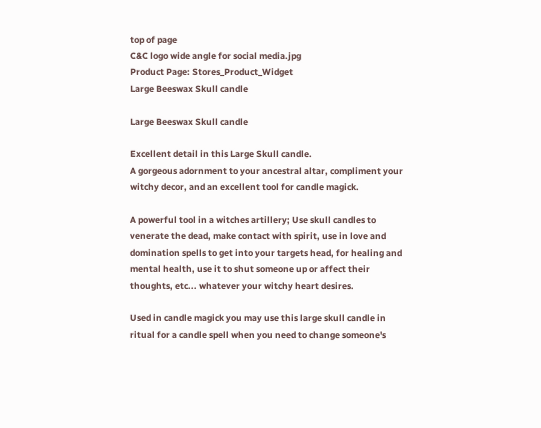top of page
C&C logo wide angle for social media.jpg
Product Page: Stores_Product_Widget
Large Beeswax Skull candle

Large Beeswax Skull candle

Excellent detail in this Large Skull candle.
A gorgeous adornment to your ancestral altar, compliment your witchy decor, and an excellent tool for candle magick.

A powerful tool in a witches artillery; Use skull candles to venerate the dead, make contact with spirit, use in love and domination spells to get into your targets head, for healing and mental health, use it to shut someone up or affect their thoughts, etc... whatever your witchy heart desires.

Used in candle magick you may use this large skull candle in ritual for a candle spell when you need to change someone's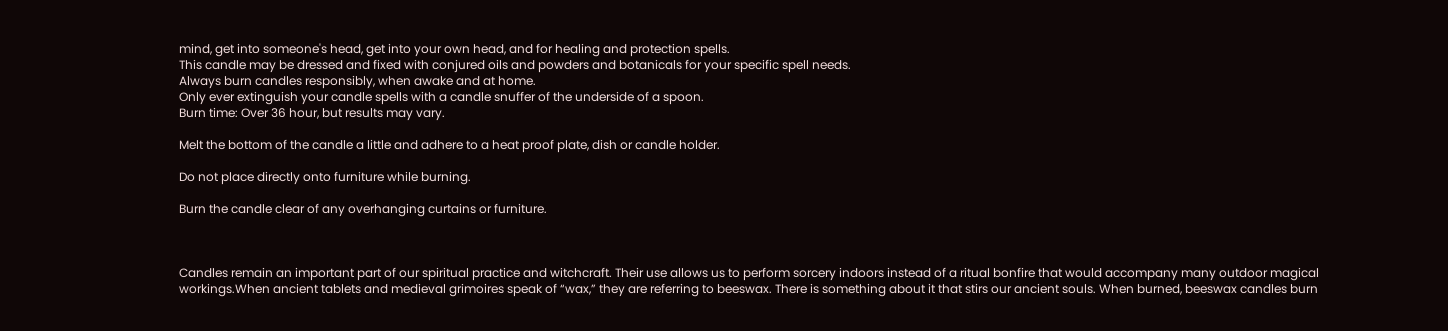mind, get into someone's head, get into your own head, and for healing and protection spells.
This candle may be dressed and fixed with conjured oils and powders and botanicals for your specific spell needs.
Always burn candles responsibly, when awake and at home.
Only ever extinguish your candle spells with a candle snuffer of the underside of a spoon.
Burn time: Over 36 hour, but results may vary.

Melt the bottom of the candle a little and adhere to a heat proof plate, dish or candle holder.

Do not place directly onto furniture while burning.

Burn the candle clear of any overhanging curtains or furniture.



Candles remain an important part of our spiritual practice and witchcraft. Their use allows us to perform sorcery indoors instead of a ritual bonfire that would accompany many outdoor magical workings.When ancient tablets and medieval grimoires speak of “wax,” they are referring to beeswax. There is something about it that stirs our ancient souls. When burned, beeswax candles burn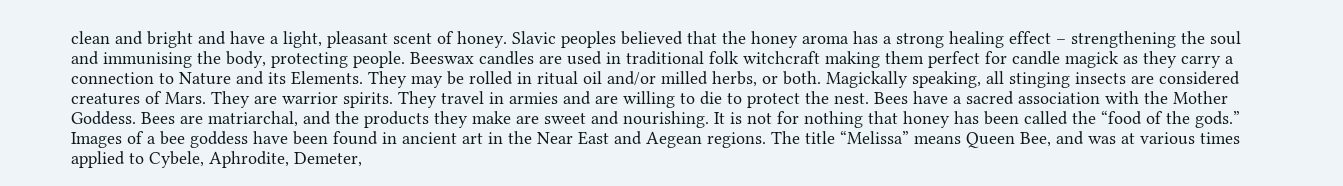clean and bright and have a light, pleasant scent of honey. Slavic peoples believed that the honey aroma has a strong healing effect – strengthening the soul and immunising the body, protecting people. Beeswax candles are used in traditional folk witchcraft making them perfect for candle magick as they carry a connection to Nature and its Elements. They may be rolled in ritual oil and/or milled herbs, or both. Magickally speaking, all stinging insects are considered creatures of Mars. They are warrior spirits. They travel in armies and are willing to die to protect the nest. Bees have a sacred association with the Mother Goddess. Bees are matriarchal, and the products they make are sweet and nourishing. It is not for nothing that honey has been called the “food of the gods.” Images of a bee goddess have been found in ancient art in the Near East and Aegean regions. The title “Melissa” means Queen Bee, and was at various times applied to Cybele, Aphrodite, Demeter,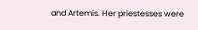and Artemis. Her priestesses were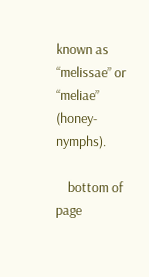known as “melissae” or “meliae” (honey-nymphs).

    bottom of page